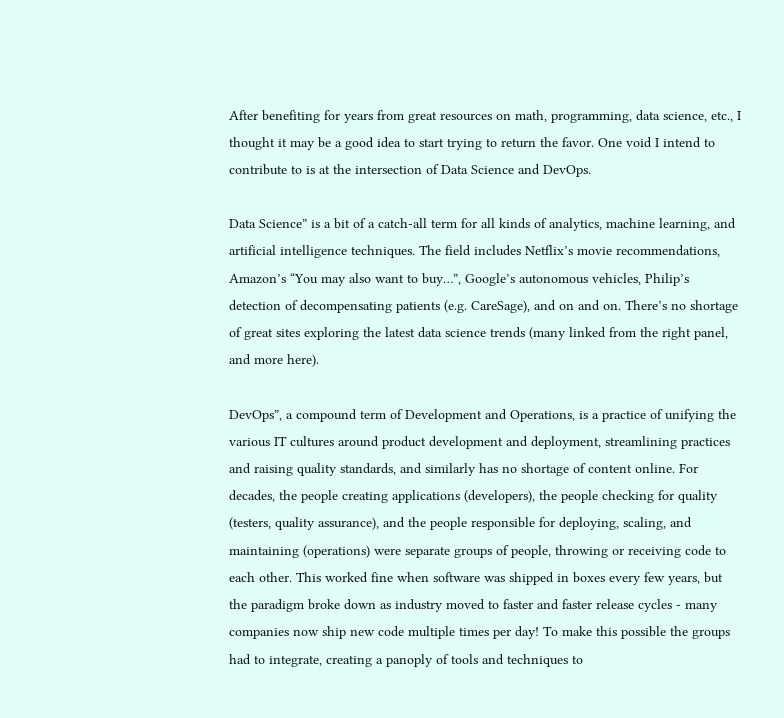After benefiting for years from great resources on math, programming, data science, etc., I thought it may be a good idea to start trying to return the favor. One void I intend to contribute to is at the intersection of Data Science and DevOps.

Data Science” is a bit of a catch-all term for all kinds of analytics, machine learning, and artificial intelligence techniques. The field includes Netflix’s movie recommendations, Amazon’s “You may also want to buy…”, Google’s autonomous vehicles, Philip’s detection of decompensating patients (e.g. CareSage), and on and on. There’s no shortage of great sites exploring the latest data science trends (many linked from the right panel, and more here).

DevOps”, a compound term of Development and Operations, is a practice of unifying the various IT cultures around product development and deployment, streamlining practices and raising quality standards, and similarly has no shortage of content online. For decades, the people creating applications (developers), the people checking for quality (testers, quality assurance), and the people responsible for deploying, scaling, and maintaining (operations) were separate groups of people, throwing or receiving code to each other. This worked fine when software was shipped in boxes every few years, but the paradigm broke down as industry moved to faster and faster release cycles - many companies now ship new code multiple times per day! To make this possible the groups had to integrate, creating a panoply of tools and techniques to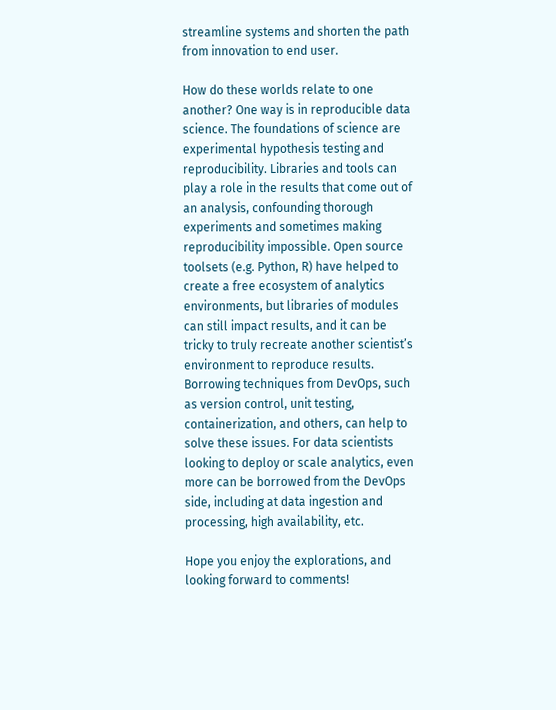streamline systems and shorten the path from innovation to end user.

How do these worlds relate to one another? One way is in reproducible data science. The foundations of science are experimental hypothesis testing and reproducibility. Libraries and tools can play a role in the results that come out of an analysis, confounding thorough experiments and sometimes making reproducibility impossible. Open source toolsets (e.g. Python, R) have helped to create a free ecosystem of analytics environments, but libraries of modules can still impact results, and it can be tricky to truly recreate another scientist’s environment to reproduce results. Borrowing techniques from DevOps, such as version control, unit testing, containerization, and others, can help to solve these issues. For data scientists looking to deploy or scale analytics, even more can be borrowed from the DevOps side, including at data ingestion and processing, high availability, etc.

Hope you enjoy the explorations, and looking forward to comments!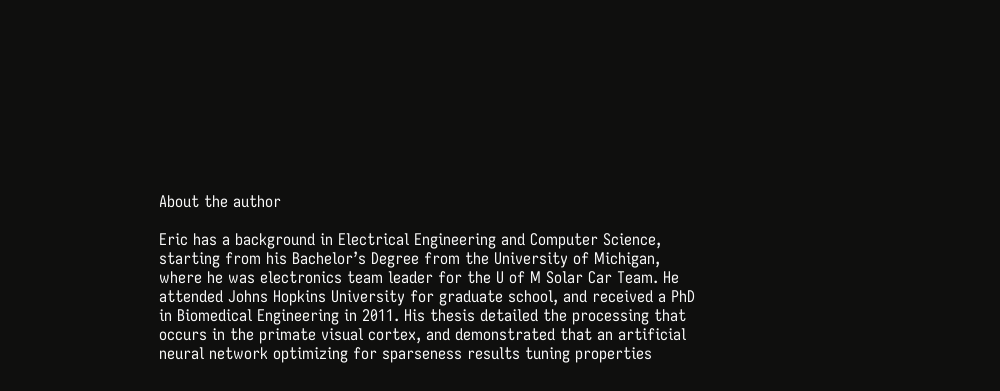About the author

Eric has a background in Electrical Engineering and Computer Science, starting from his Bachelor’s Degree from the University of Michigan, where he was electronics team leader for the U of M Solar Car Team. He attended Johns Hopkins University for graduate school, and received a PhD in Biomedical Engineering in 2011. His thesis detailed the processing that occurs in the primate visual cortex, and demonstrated that an artificial neural network optimizing for sparseness results tuning properties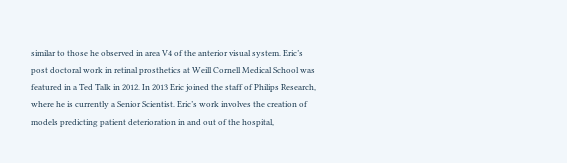similar to those he observed in area V4 of the anterior visual system. Eric’s post doctoral work in retinal prosthetics at Weill Cornell Medical School was featured in a Ted Talk in 2012. In 2013 Eric joined the staff of Philips Research, where he is currently a Senior Scientist. Eric’s work involves the creation of models predicting patient deterioration in and out of the hospital,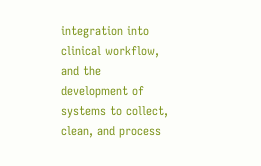integration into clinical workflow, and the development of systems to collect, clean, and process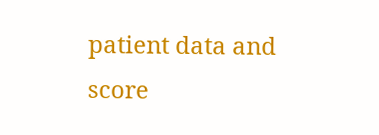patient data and score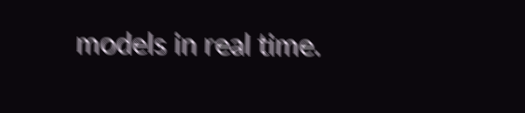models in real time.